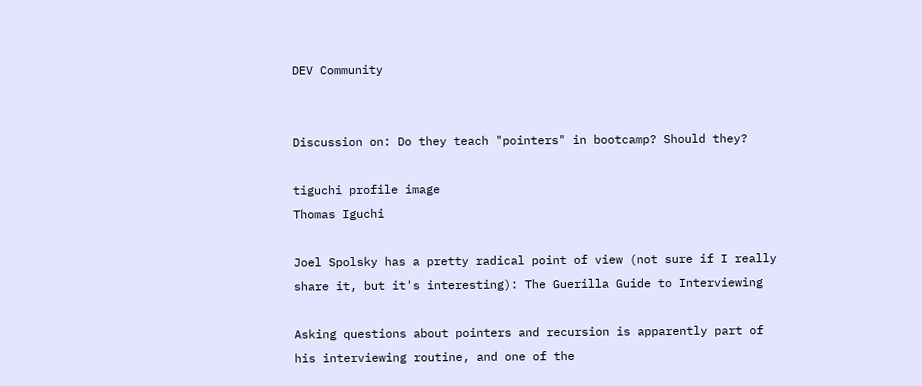DEV Community


Discussion on: Do they teach "pointers" in bootcamp? Should they?

tiguchi profile image
Thomas Iguchi

Joel Spolsky has a pretty radical point of view (not sure if I really share it, but it's interesting): The Guerilla Guide to Interviewing

Asking questions about pointers and recursion is apparently part of his interviewing routine, and one of the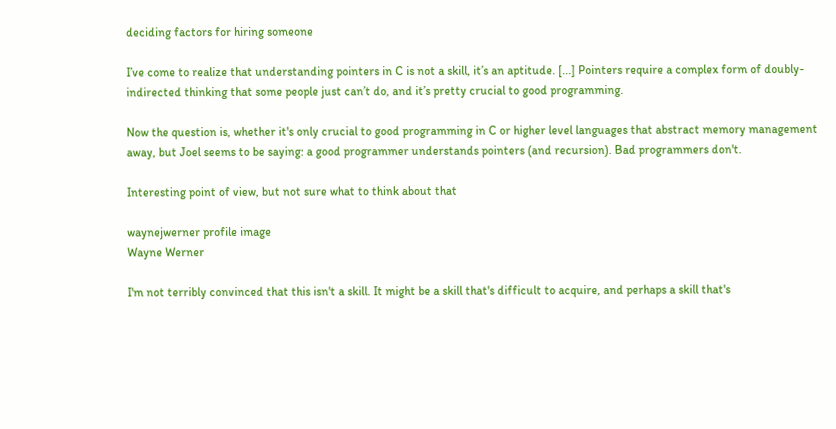deciding factors for hiring someone

I’ve come to realize that understanding pointers in C is not a skill, it’s an aptitude. [...] Pointers require a complex form of doubly-indirected thinking that some people just can’t do, and it’s pretty crucial to good programming.

Now the question is, whether it's only crucial to good programming in C or higher level languages that abstract memory management away, but Joel seems to be saying: a good programmer understands pointers (and recursion). Bad programmers don't.

Interesting point of view, but not sure what to think about that

waynejwerner profile image
Wayne Werner

I'm not terribly convinced that this isn't a skill. It might be a skill that's difficult to acquire, and perhaps a skill that's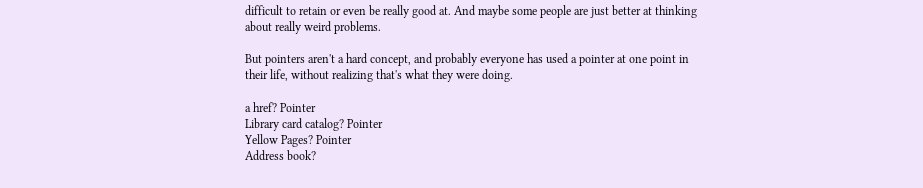difficult to retain or even be really good at. And maybe some people are just better at thinking about really weird problems.

But pointers aren't a hard concept, and probably everyone has used a pointer at one point in their life, without realizing that's what they were doing.

a href? Pointer
Library card catalog? Pointer
Yellow Pages? Pointer
Address book?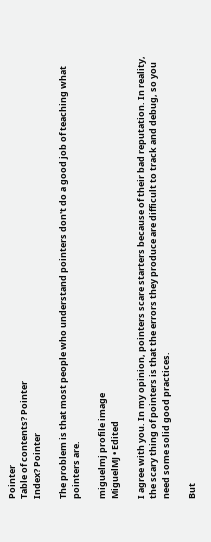Pointer
Table of contents? Pointer
Index? Pointer

The problem is that most people who understand pointers don't do a good job of teaching what pointers are.

miguelmj profile image
MiguelMJ • Edited

I agree with you. In my opinion, pointers scare starters because of their bad reputation. In reality, the scary thing of pointers is that the errors they produce are difficult to track and debug, so you need some solid good practices.

But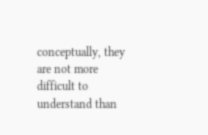conceptually, they are not more difficult to understand than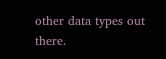other data types out there.